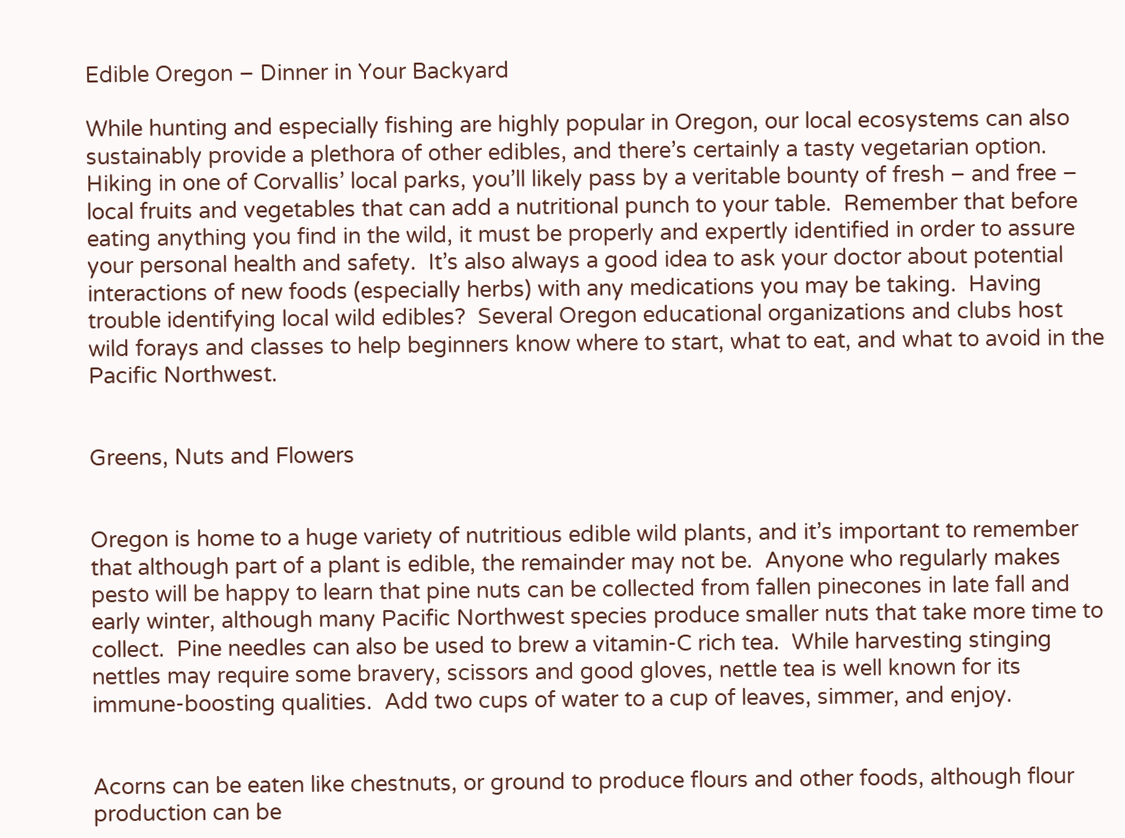Edible Oregon – Dinner in Your Backyard

While hunting and especially fishing are highly popular in Oregon, our local ecosystems can also sustainably provide a plethora of other edibles, and there’s certainly a tasty vegetarian option.  Hiking in one of Corvallis’ local parks, you’ll likely pass by a veritable bounty of fresh – and free – local fruits and vegetables that can add a nutritional punch to your table.  Remember that before eating anything you find in the wild, it must be properly and expertly identified in order to assure your personal health and safety.  It’s also always a good idea to ask your doctor about potential interactions of new foods (especially herbs) with any medications you may be taking.  Having trouble identifying local wild edibles?  Several Oregon educational organizations and clubs host wild forays and classes to help beginners know where to start, what to eat, and what to avoid in the Pacific Northwest.


Greens, Nuts and Flowers


Oregon is home to a huge variety of nutritious edible wild plants, and it’s important to remember that although part of a plant is edible, the remainder may not be.  Anyone who regularly makes pesto will be happy to learn that pine nuts can be collected from fallen pinecones in late fall and early winter, although many Pacific Northwest species produce smaller nuts that take more time to collect.  Pine needles can also be used to brew a vitamin-C rich tea.  While harvesting stinging nettles may require some bravery, scissors and good gloves, nettle tea is well known for its immune-boosting qualities.  Add two cups of water to a cup of leaves, simmer, and enjoy.


Acorns can be eaten like chestnuts, or ground to produce flours and other foods, although flour production can be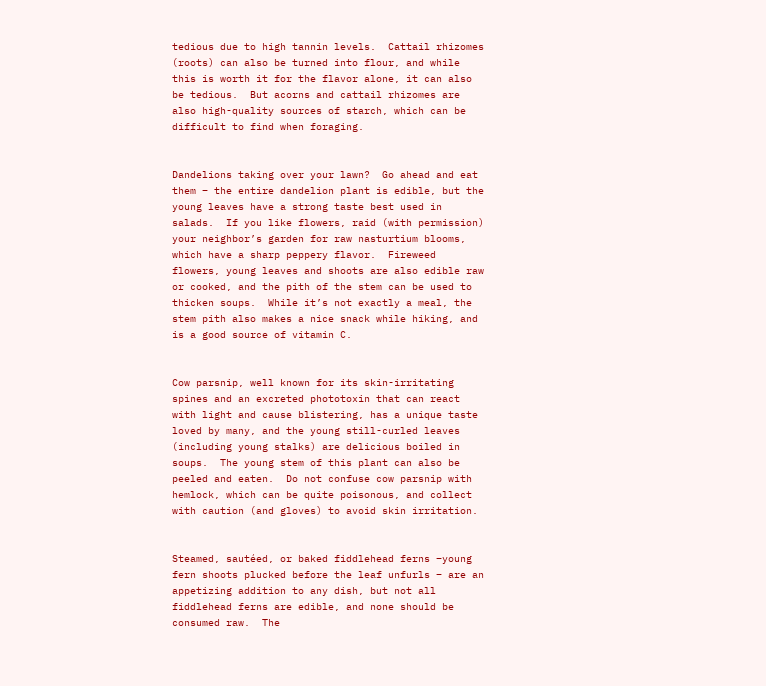tedious due to high tannin levels.  Cattail rhizomes (roots) can also be turned into flour, and while this is worth it for the flavor alone, it can also be tedious.  But acorns and cattail rhizomes are also high-quality sources of starch, which can be difficult to find when foraging.


Dandelions taking over your lawn?  Go ahead and eat them – the entire dandelion plant is edible, but the young leaves have a strong taste best used in salads.  If you like flowers, raid (with permission) your neighbor’s garden for raw nasturtium blooms, which have a sharp peppery flavor.  Fireweed flowers, young leaves and shoots are also edible raw or cooked, and the pith of the stem can be used to thicken soups.  While it’s not exactly a meal, the stem pith also makes a nice snack while hiking, and is a good source of vitamin C.


Cow parsnip, well known for its skin-irritating spines and an excreted phototoxin that can react with light and cause blistering, has a unique taste loved by many, and the young still-curled leaves (including young stalks) are delicious boiled in soups.  The young stem of this plant can also be peeled and eaten.  Do not confuse cow parsnip with hemlock, which can be quite poisonous, and collect with caution (and gloves) to avoid skin irritation.


Steamed, sautéed, or baked fiddlehead ferns –young fern shoots plucked before the leaf unfurls – are an appetizing addition to any dish, but not all fiddlehead ferns are edible, and none should be consumed raw.  The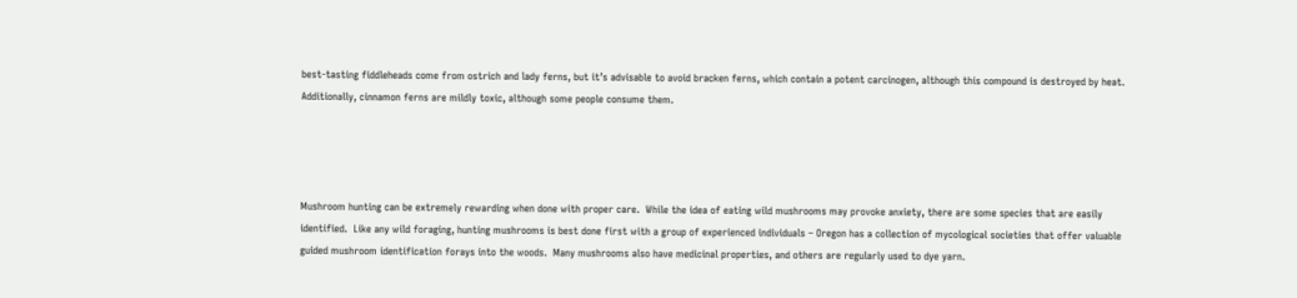best-tasting fiddleheads come from ostrich and lady ferns, but it’s advisable to avoid bracken ferns, which contain a potent carcinogen, although this compound is destroyed by heat.  Additionally, cinnamon ferns are mildly toxic, although some people consume them.




Mushroom hunting can be extremely rewarding when done with proper care.  While the idea of eating wild mushrooms may provoke anxiety, there are some species that are easily identified.  Like any wild foraging, hunting mushrooms is best done first with a group of experienced individuals – Oregon has a collection of mycological societies that offer valuable guided mushroom identification forays into the woods.  Many mushrooms also have medicinal properties, and others are regularly used to dye yarn.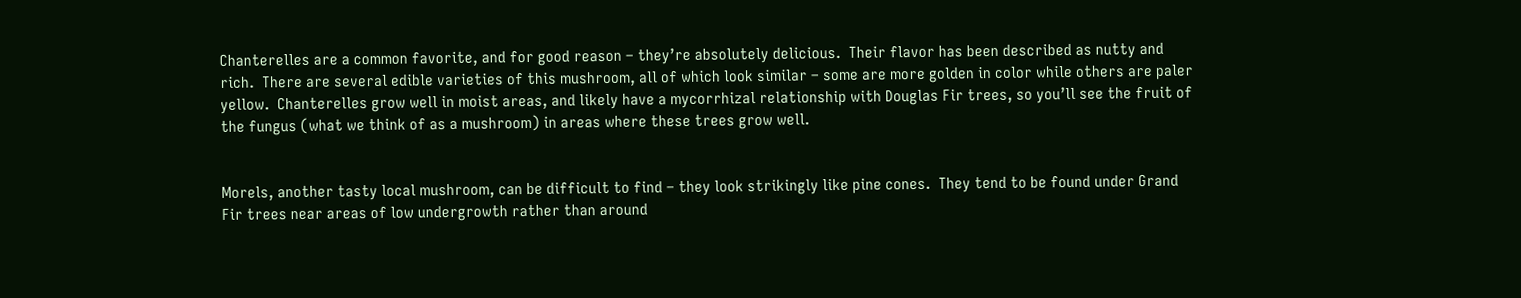Chanterelles are a common favorite, and for good reason – they’re absolutely delicious.  Their flavor has been described as nutty and rich.  There are several edible varieties of this mushroom, all of which look similar – some are more golden in color while others are paler yellow.  Chanterelles grow well in moist areas, and likely have a mycorrhizal relationship with Douglas Fir trees, so you’ll see the fruit of the fungus (what we think of as a mushroom) in areas where these trees grow well.


Morels, another tasty local mushroom, can be difficult to find – they look strikingly like pine cones.  They tend to be found under Grand Fir trees near areas of low undergrowth rather than around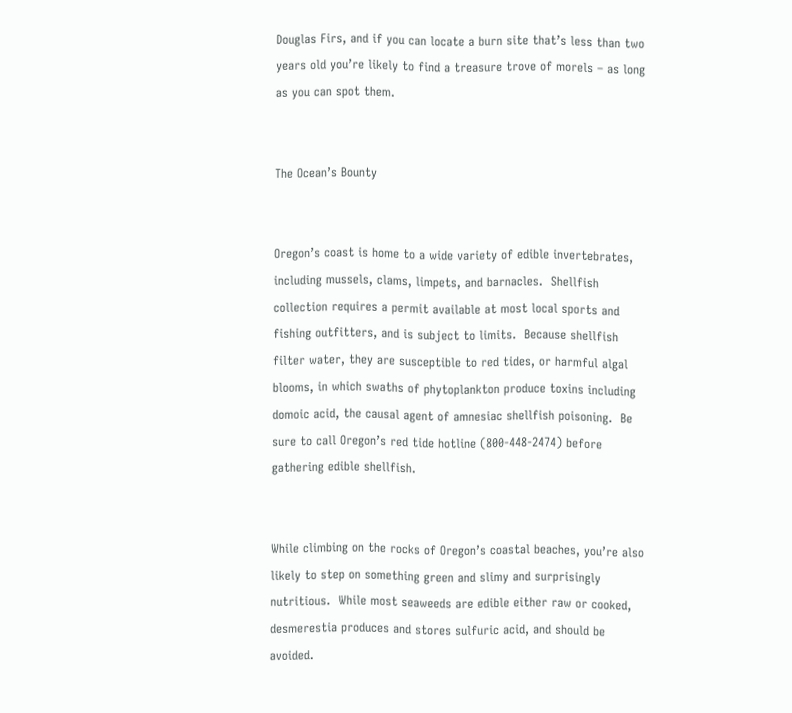Douglas Firs, and if you can locate a burn site that’s less than two years old you’re likely to find a treasure trove of morels – as long as you can spot them.


The Ocean’s Bounty


Oregon’s coast is home to a wide variety of edible invertebrates, including mussels, clams, limpets, and barnacles.  Shellfish collection requires a permit available at most local sports and fishing outfitters, and is subject to limits.  Because shellfish filter water, they are susceptible to red tides, or harmful algal blooms, in which swaths of phytoplankton produce toxins including domoic acid, the causal agent of amnesiac shellfish poisoning.  Be sure to call Oregon’s red tide hotline (800-448-2474) before gathering edible shellfish.


While climbing on the rocks of Oregon’s coastal beaches, you’re also likely to step on something green and slimy and surprisingly nutritious.  While most seaweeds are edible either raw or cooked, desmerestia produces and stores sulfuric acid, and should be avoided.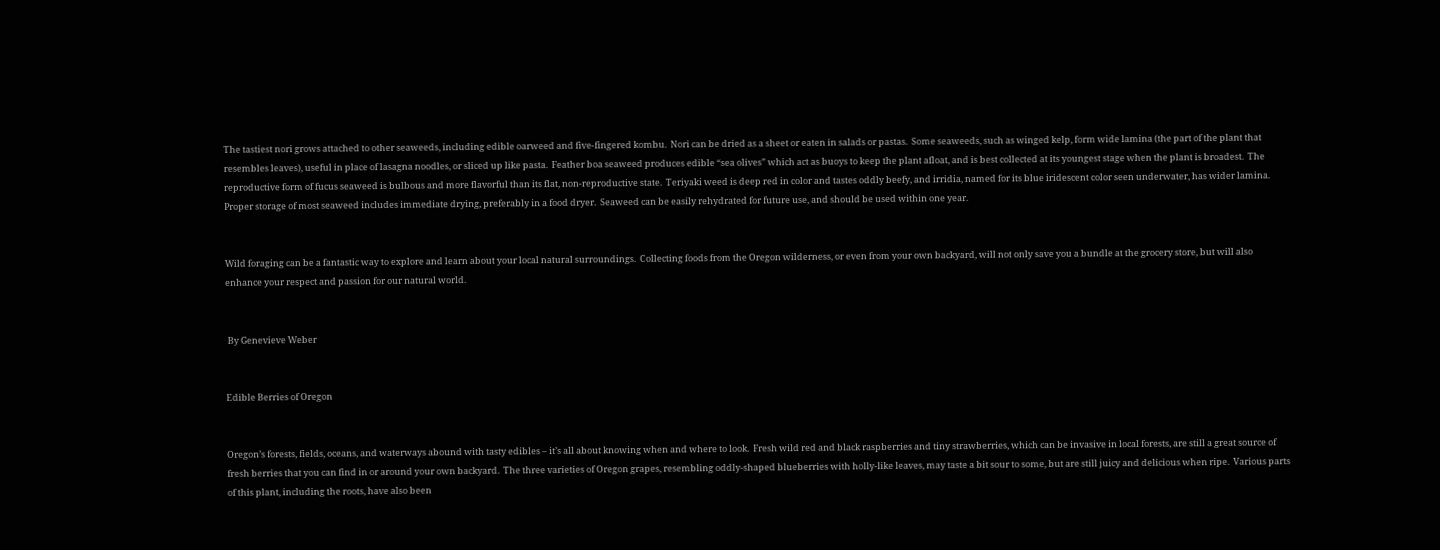The tastiest nori grows attached to other seaweeds, including edible oarweed and five-fingered kombu.  Nori can be dried as a sheet or eaten in salads or pastas.  Some seaweeds, such as winged kelp, form wide lamina (the part of the plant that resembles leaves), useful in place of lasagna noodles, or sliced up like pasta.  Feather boa seaweed produces edible “sea olives” which act as buoys to keep the plant afloat, and is best collected at its youngest stage when the plant is broadest.  The reproductive form of fucus seaweed is bulbous and more flavorful than its flat, non-reproductive state.  Teriyaki weed is deep red in color and tastes oddly beefy, and irridia, named for its blue iridescent color seen underwater, has wider lamina.  Proper storage of most seaweed includes immediate drying, preferably in a food dryer.  Seaweed can be easily rehydrated for future use, and should be used within one year.


Wild foraging can be a fantastic way to explore and learn about your local natural surroundings.  Collecting foods from the Oregon wilderness, or even from your own backyard, will not only save you a bundle at the grocery store, but will also enhance your respect and passion for our natural world.


 By Genevieve Weber


Edible Berries of Oregon


Oregon’s forests, fields, oceans, and waterways abound with tasty edibles – it’s all about knowing when and where to look.  Fresh wild red and black raspberries and tiny strawberries, which can be invasive in local forests, are still a great source of fresh berries that you can find in or around your own backyard.  The three varieties of Oregon grapes, resembling oddly-shaped blueberries with holly-like leaves, may taste a bit sour to some, but are still juicy and delicious when ripe.  Various parts of this plant, including the roots, have also been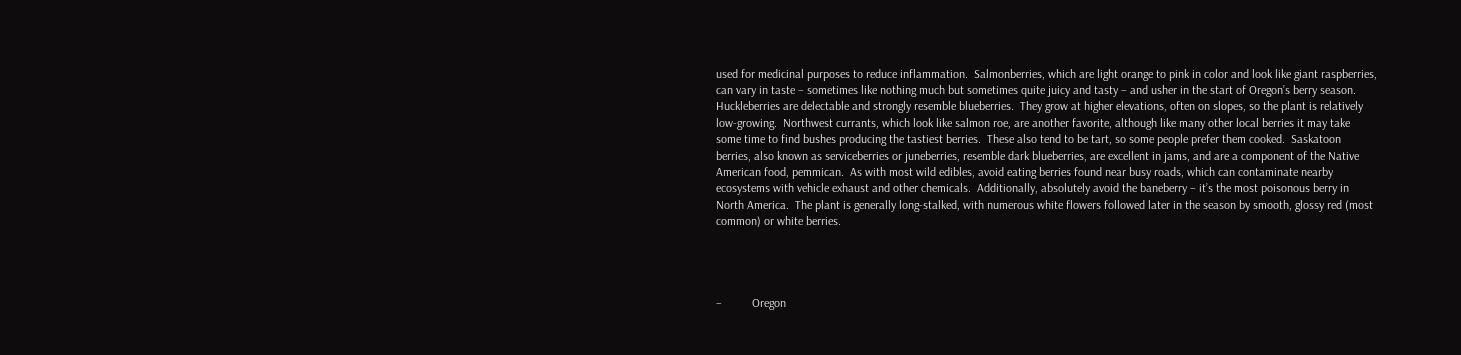used for medicinal purposes to reduce inflammation.  Salmonberries, which are light orange to pink in color and look like giant raspberries, can vary in taste – sometimes like nothing much but sometimes quite juicy and tasty – and usher in the start of Oregon’s berry season.  Huckleberries are delectable and strongly resemble blueberries.  They grow at higher elevations, often on slopes, so the plant is relatively low-growing.  Northwest currants, which look like salmon roe, are another favorite, although like many other local berries it may take some time to find bushes producing the tastiest berries.  These also tend to be tart, so some people prefer them cooked.  Saskatoon berries, also known as serviceberries or juneberries, resemble dark blueberries, are excellent in jams, and are a component of the Native American food, pemmican.  As with most wild edibles, avoid eating berries found near busy roads, which can contaminate nearby ecosystems with vehicle exhaust and other chemicals.  Additionally, absolutely avoid the baneberry – it’s the most poisonous berry in North America.  The plant is generally long-stalked, with numerous white flowers followed later in the season by smooth, glossy red (most common) or white berries.




–          Oregon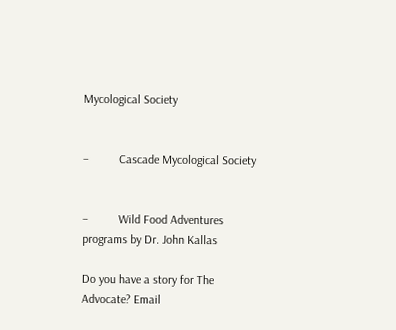Mycological Society


–          Cascade Mycological Society


–          Wild Food Adventures programs by Dr. John Kallas

Do you have a story for The Advocate? Email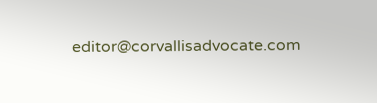editor@corvallisadvocate.com